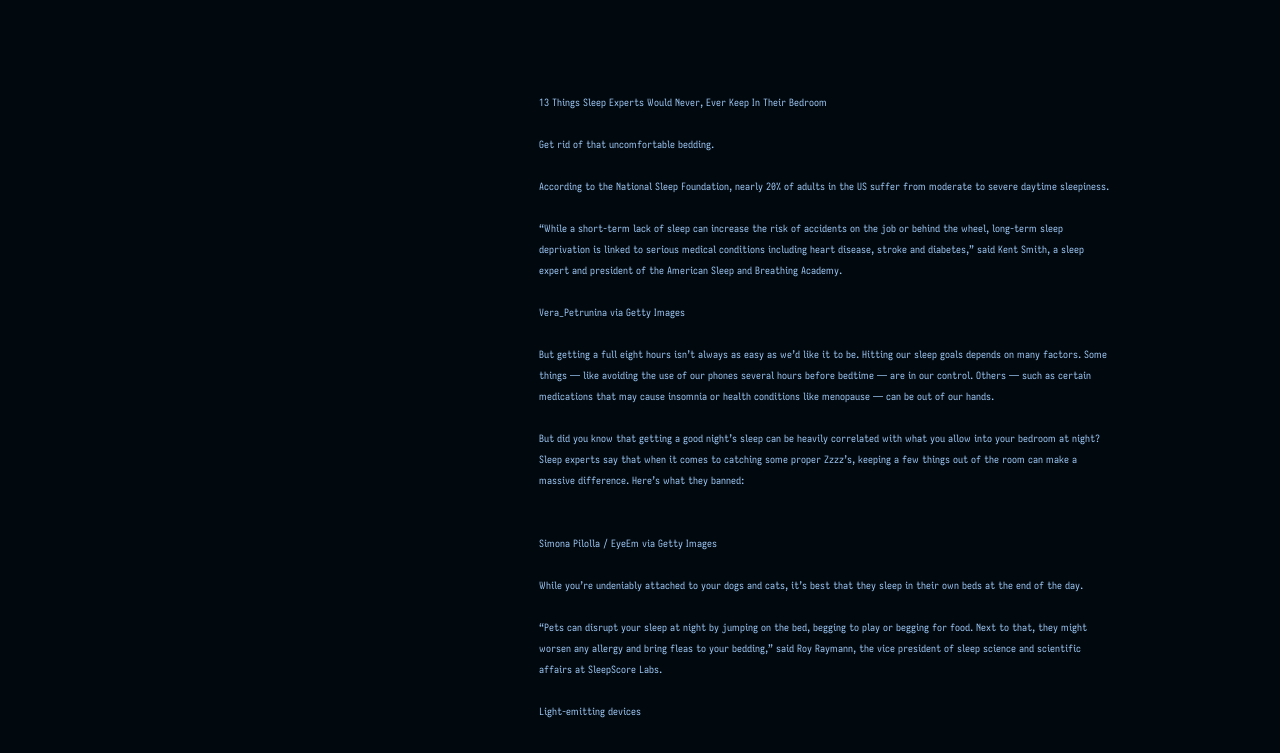13 Things Sleep Experts Would Never, Ever Keep In Their Bedroom

Get rid of that uncomfortable bedding.

According to the National Sleep Foundation, nearly 20% of adults in the US suffer from moderate to severe daytime sleepiness.

“While a short-term lack of sleep can increase the risk of accidents on the job or behind the wheel, long-term sleep deprivation is linked to serious medical conditions including heart disease, stroke and diabetes,” said Kent Smith, a sleep expert and president of the American Sleep and Breathing Academy.

Vera_Petrunina via Getty Images

But getting a full eight hours isn’t always as easy as we’d like it to be. Hitting our sleep goals depends on many factors. Some things ― like avoiding the use of our phones several hours before bedtime ― are in our control. Others ― such as certain medications that may cause insomnia or health conditions like menopause ― can be out of our hands.

But did you know that getting a good night’s sleep can be heavily correlated with what you allow into your bedroom at night? Sleep experts say that when it comes to catching some proper Zzzz’s, keeping a few things out of the room can make a massive difference. Here’s what they banned:


Simona Pilolla / EyeEm via Getty Images

While you’re undeniably attached to your dogs and cats, it’s best that they sleep in their own beds at the end of the day.

“Pets can disrupt your sleep at night by jumping on the bed, begging to play or begging for food. Next to that, they might worsen any allergy and bring fleas to your bedding,” said Roy Raymann, the vice president of sleep science and scientific affairs at SleepScore Labs.

Light-emitting devices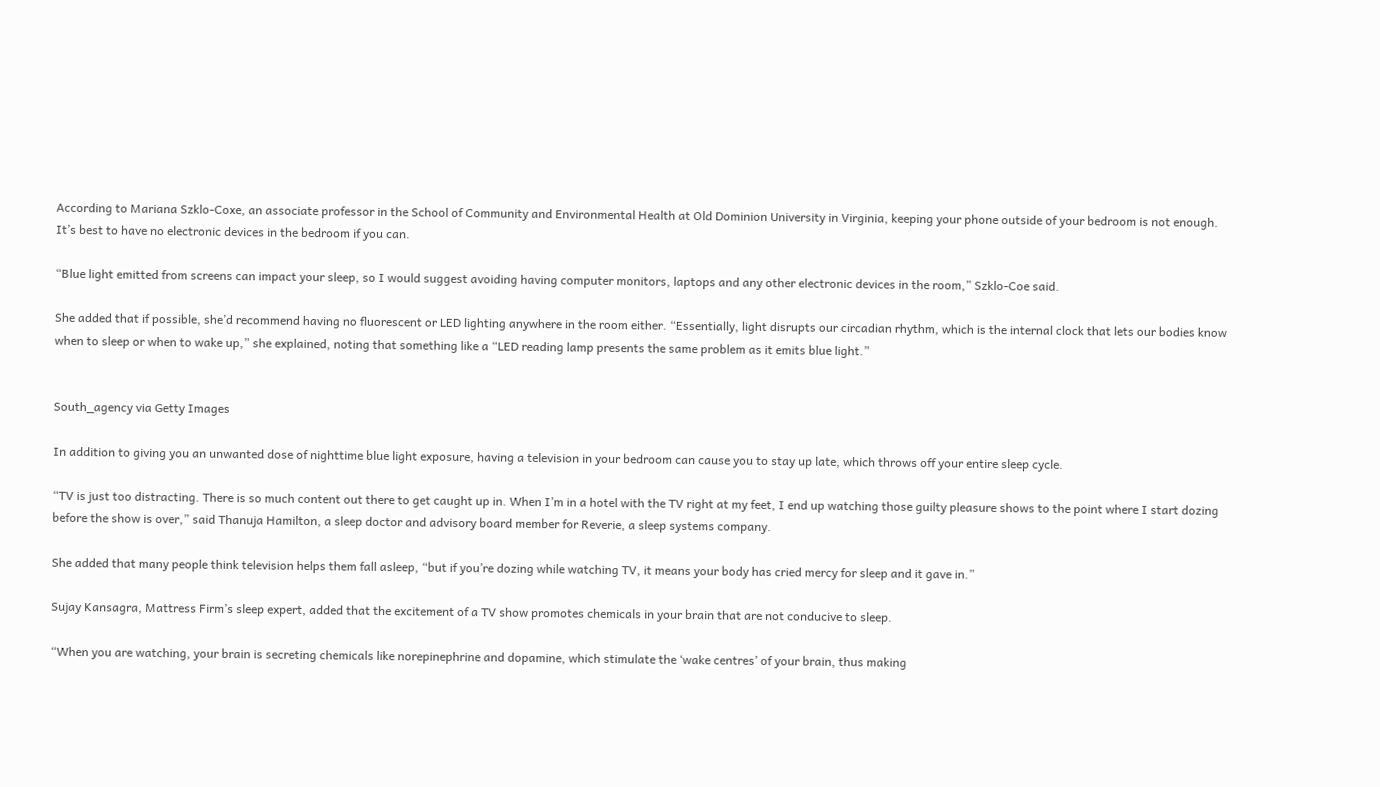According to Mariana Szklo-Coxe, an associate professor in the School of Community and Environmental Health at Old Dominion University in Virginia, keeping your phone outside of your bedroom is not enough. It’s best to have no electronic devices in the bedroom if you can.

“Blue light emitted from screens can impact your sleep, so I would suggest avoiding having computer monitors, laptops and any other electronic devices in the room,” Szklo-Coe said.

She added that if possible, she’d recommend having no fluorescent or LED lighting anywhere in the room either. “Essentially, light disrupts our circadian rhythm, which is the internal clock that lets our bodies know when to sleep or when to wake up,” she explained, noting that something like a “LED reading lamp presents the same problem as it emits blue light.”


South_agency via Getty Images

In addition to giving you an unwanted dose of nighttime blue light exposure, having a television in your bedroom can cause you to stay up late, which throws off your entire sleep cycle.

“TV is just too distracting. There is so much content out there to get caught up in. When I’m in a hotel with the TV right at my feet, I end up watching those guilty pleasure shows to the point where I start dozing before the show is over,” said Thanuja Hamilton, a sleep doctor and advisory board member for Reverie, a sleep systems company.

She added that many people think television helps them fall asleep, “but if you’re dozing while watching TV, it means your body has cried mercy for sleep and it gave in.”

Sujay Kansagra, Mattress Firm’s sleep expert, added that the excitement of a TV show promotes chemicals in your brain that are not conducive to sleep.

“When you are watching, your brain is secreting chemicals like norepinephrine and dopamine, which stimulate the ‘wake centres’ of your brain, thus making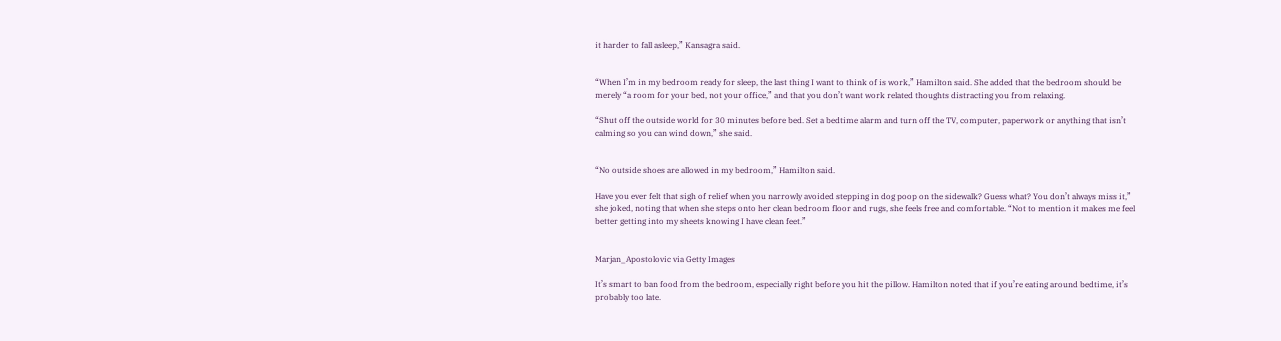it harder to fall asleep,” Kansagra said.


“When I’m in my bedroom ready for sleep, the last thing I want to think of is work,” Hamilton said. She added that the bedroom should be merely “a room for your bed, not your office,” and that you don’t want work related thoughts distracting you from relaxing.

“Shut off the outside world for 30 minutes before bed. Set a bedtime alarm and turn off the TV, computer, paperwork or anything that isn’t calming so you can wind down,” she said.


“No outside shoes are allowed in my bedroom,” Hamilton said.

Have you ever felt that sigh of relief when you narrowly avoided stepping in dog poop on the sidewalk? Guess what? You don’t always miss it,” she joked, noting that when she steps onto her clean bedroom floor and rugs, she feels free and comfortable. “Not to mention it makes me feel better getting into my sheets knowing I have clean feet.”


Marjan_Apostolovic via Getty Images

It’s smart to ban food from the bedroom, especially right before you hit the pillow. Hamilton noted that if you’re eating around bedtime, it’s probably too late.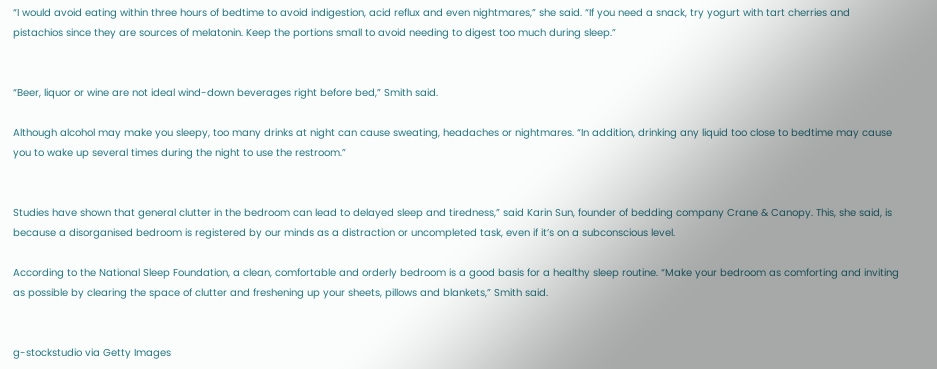“I would avoid eating within three hours of bedtime to avoid indigestion, acid reflux and even nightmares,” she said. “If you need a snack, try yogurt with tart cherries and pistachios since they are sources of melatonin. Keep the portions small to avoid needing to digest too much during sleep.”


“Beer, liquor or wine are not ideal wind-down beverages right before bed,” Smith said.

Although alcohol may make you sleepy, too many drinks at night can cause sweating, headaches or nightmares. “In addition, drinking any liquid too close to bedtime may cause you to wake up several times during the night to use the restroom.”


Studies have shown that general clutter in the bedroom can lead to delayed sleep and tiredness,” said Karin Sun, founder of bedding company Crane & Canopy. This, she said, is because a disorganised bedroom is registered by our minds as a distraction or uncompleted task, even if it’s on a subconscious level.

According to the National Sleep Foundation, a clean, comfortable and orderly bedroom is a good basis for a healthy sleep routine. “Make your bedroom as comforting and inviting as possible by clearing the space of clutter and freshening up your sheets, pillows and blankets,” Smith said.


g-stockstudio via Getty Images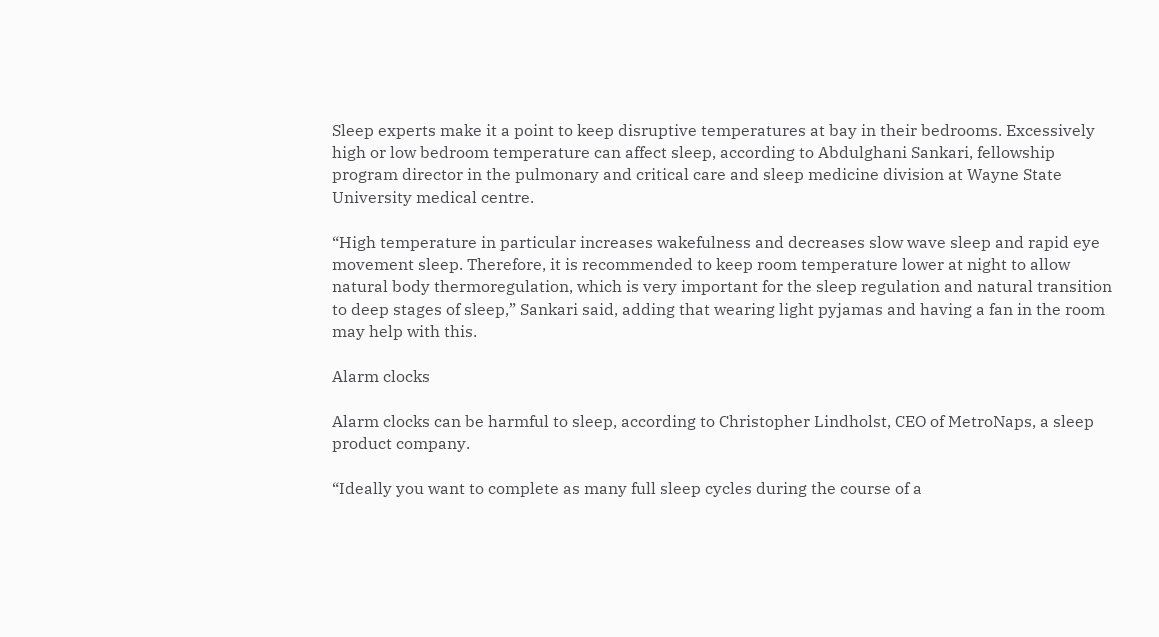Sleep experts make it a point to keep disruptive temperatures at bay in their bedrooms. Excessively high or low bedroom temperature can affect sleep, according to Abdulghani Sankari, fellowship program director in the pulmonary and critical care and sleep medicine division at Wayne State University medical centre.

“High temperature in particular increases wakefulness and decreases slow wave sleep and rapid eye movement sleep. Therefore, it is recommended to keep room temperature lower at night to allow natural body thermoregulation, which is very important for the sleep regulation and natural transition to deep stages of sleep,” Sankari said, adding that wearing light pyjamas and having a fan in the room may help with this.

Alarm clocks

Alarm clocks can be harmful to sleep, according to Christopher Lindholst, CEO of MetroNaps, a sleep product company.

“Ideally you want to complete as many full sleep cycles during the course of a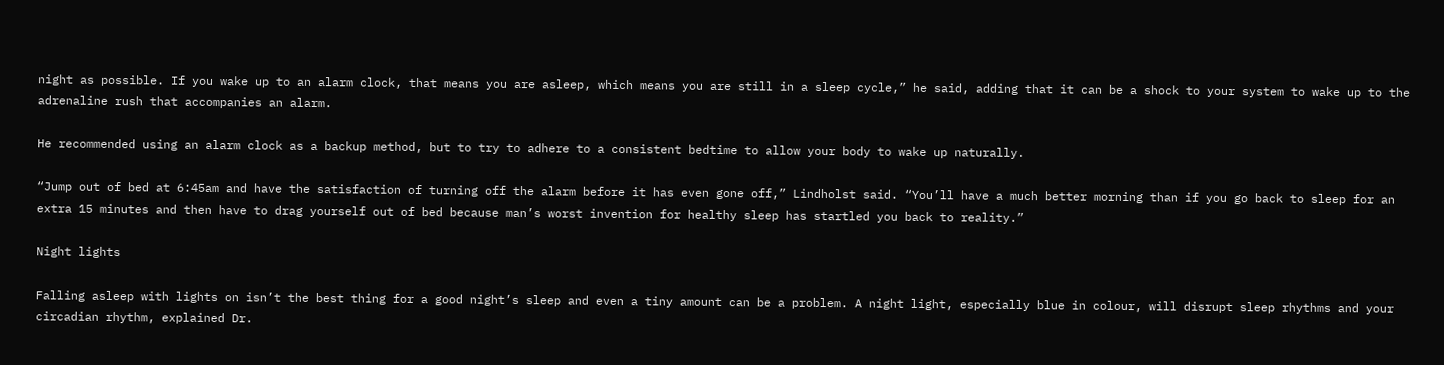night as possible. If you wake up to an alarm clock, that means you are asleep, which means you are still in a sleep cycle,” he said, adding that it can be a shock to your system to wake up to the adrenaline rush that accompanies an alarm.

He recommended using an alarm clock as a backup method, but to try to adhere to a consistent bedtime to allow your body to wake up naturally.

“Jump out of bed at 6:45am and have the satisfaction of turning off the alarm before it has even gone off,” Lindholst said. “You’ll have a much better morning than if you go back to sleep for an extra 15 minutes and then have to drag yourself out of bed because man’s worst invention for healthy sleep has startled you back to reality.”

Night lights

Falling asleep with lights on isn’t the best thing for a good night’s sleep and even a tiny amount can be a problem. A night light, especially blue in colour, will disrupt sleep rhythms and your circadian rhythm, explained Dr.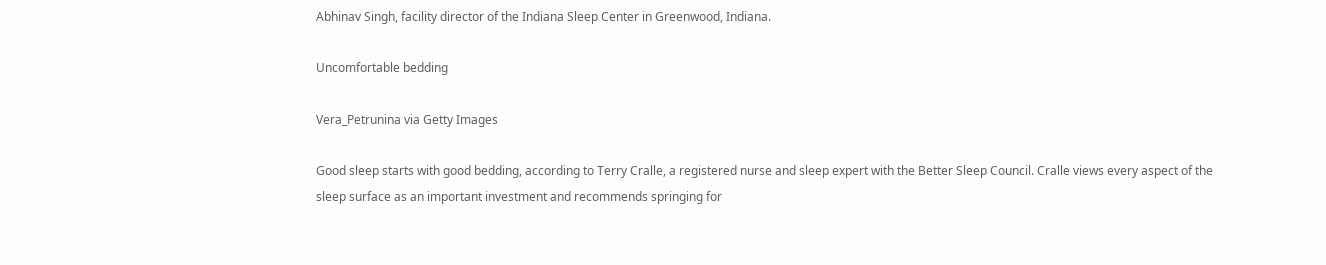Abhinav Singh, facility director of the Indiana Sleep Center in Greenwood, Indiana.

Uncomfortable bedding

Vera_Petrunina via Getty Images

Good sleep starts with good bedding, according to Terry Cralle, a registered nurse and sleep expert with the Better Sleep Council. Cralle views every aspect of the sleep surface as an important investment and recommends springing for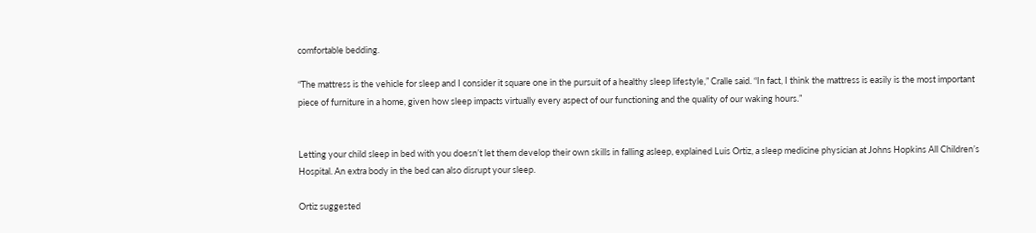comfortable bedding.

“The mattress is the vehicle for sleep and I consider it square one in the pursuit of a healthy sleep lifestyle,” Cralle said. “In fact, I think the mattress is easily is the most important piece of furniture in a home, given how sleep impacts virtually every aspect of our functioning and the quality of our waking hours.”


Letting your child sleep in bed with you doesn’t let them develop their own skills in falling asleep, explained Luis Ortiz, a sleep medicine physician at Johns Hopkins All Children’s Hospital. An extra body in the bed can also disrupt your sleep.

Ortiz suggested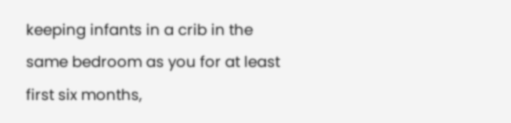keeping infants in a crib in the same bedroom as you for at least first six months,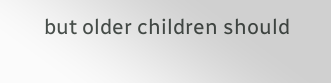but older children should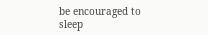be encouraged to sleep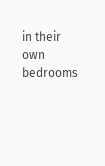in their own bedrooms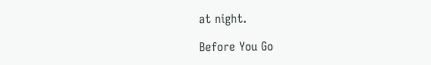at night.

Before You Go